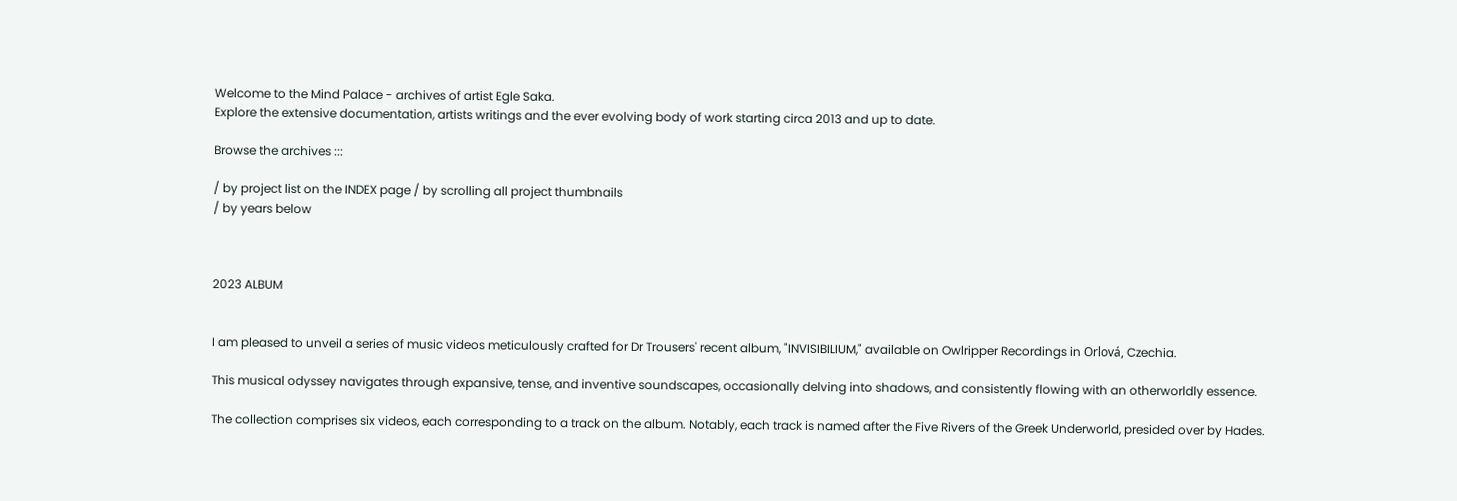Welcome to the Mind Palace - archives of artist Egle Saka.
Explore the extensive documentation, artists writings and the ever evolving body of work starting circa 2013 and up to date.

Browse the archives :::

/ by project list on the INDEX page / by scrolling all project thumbnails
/ by years below



2023 ALBUM


I am pleased to unveil a series of music videos meticulously crafted for Dr Trousers' recent album, "INVISIBILIUM," available on Owlripper Recordings in Orlová, Czechia.

This musical odyssey navigates through expansive, tense, and inventive soundscapes, occasionally delving into shadows, and consistently flowing with an otherworldly essence.

The collection comprises six videos, each corresponding to a track on the album. Notably, each track is named after the Five Rivers of the Greek Underworld, presided over by Hades.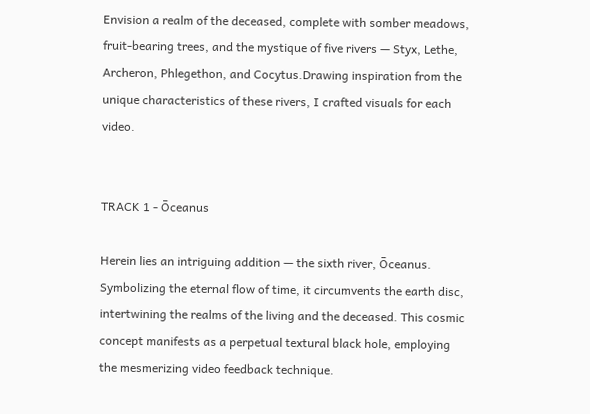Envision a realm of the deceased, complete with somber meadows, fruit-bearing trees, and the mystique of five rivers — Styx, Lethe, Archeron, Phlegethon, and Cocytus.Drawing inspiration from the unique characteristics of these rivers, I crafted visuals for each video.


TRACK 1 - Ōceanus

Herein lies an intriguing addition — the sixth river, Ōceanus.
Symbolizing the eternal flow of time, it circumvents the earth disc, intertwining the realms of the living and the deceased. This cosmic concept manifests as a perpetual textural black hole, employing the mesmerizing video feedback technique.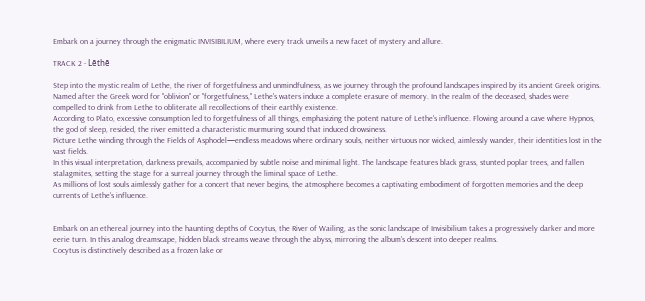Embark on a journey through the enigmatic INVISIBILIUM, where every track unveils a new facet of mystery and allure.

TRACK 2 - Lēthē

Step into the mystic realm of Lethe, the river of forgetfulness and unmindfulness, as we journey through the profound landscapes inspired by its ancient Greek origins.
Named after the Greek word for "oblivion" or "forgetfulness," Lethe's waters induce a complete erasure of memory. In the realm of the deceased, shades were compelled to drink from Lethe to obliterate all recollections of their earthly existence.
According to Plato, excessive consumption led to forgetfulness of all things, emphasizing the potent nature of Lethe's influence. Flowing around a cave where Hypnos, the god of sleep, resided, the river emitted a characteristic murmuring sound that induced drowsiness.
Picture Lethe winding through the Fields of Asphodel—endless meadows where ordinary souls, neither virtuous nor wicked, aimlessly wander, their identities lost in the vast fields.
In this visual interpretation, darkness prevails, accompanied by subtle noise and minimal light. The landscape features black grass, stunted poplar trees, and fallen stalagmites, setting the stage for a surreal journey through the liminal space of Lethe.
As millions of lost souls aimlessly gather for a concert that never begins, the atmosphere becomes a captivating embodiment of forgotten memories and the deep currents of Lethe's influence.


Embark on an ethereal journey into the haunting depths of Cocytus, the River of Wailing, as the sonic landscape of Invisibilium takes a progressively darker and more eerie turn. In this analog dreamscape, hidden black streams weave through the abyss, mirroring the album's descent into deeper realms.
Cocytus is distinctively described as a frozen lake or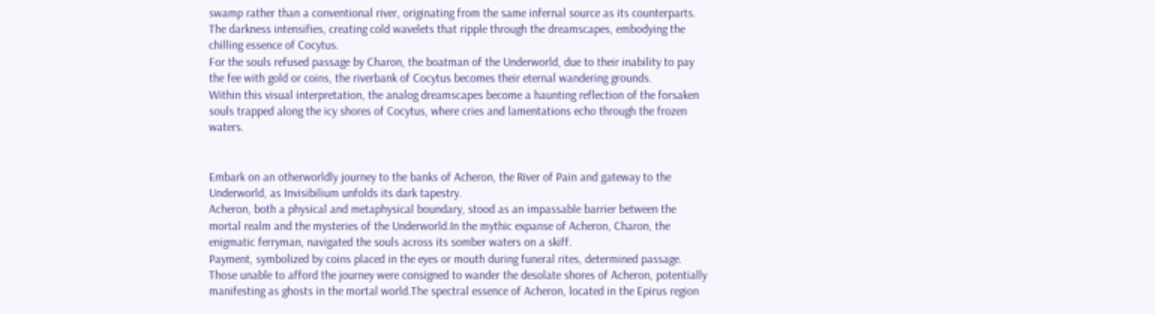swamp rather than a conventional river, originating from the same infernal source as its counterparts. The darkness intensifies, creating cold wavelets that ripple through the dreamscapes, embodying the chilling essence of Cocytus.
For the souls refused passage by Charon, the boatman of the Underworld, due to their inability to pay the fee with gold or coins, the riverbank of Cocytus becomes their eternal wandering grounds.
Within this visual interpretation, the analog dreamscapes become a haunting reflection of the forsaken souls trapped along the icy shores of Cocytus, where cries and lamentations echo through the frozen waters.


Embark on an otherworldly journey to the banks of Acheron, the River of Pain and gateway to the Underworld, as Invisibilium unfolds its dark tapestry.
Acheron, both a physical and metaphysical boundary, stood as an impassable barrier between the mortal realm and the mysteries of the Underworld.In the mythic expanse of Acheron, Charon, the enigmatic ferryman, navigated the souls across its somber waters on a skiff.
Payment, symbolized by coins placed in the eyes or mouth during funeral rites, determined passage. Those unable to afford the journey were consigned to wander the desolate shores of Acheron, potentially manifesting as ghosts in the mortal world.The spectral essence of Acheron, located in the Epirus region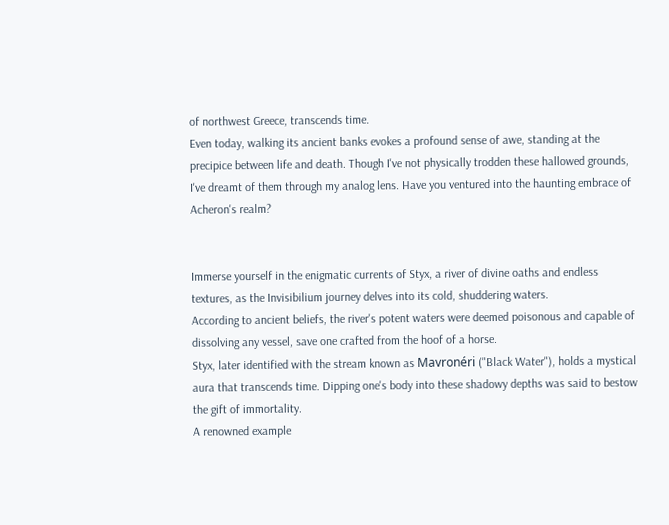of northwest Greece, transcends time.
Even today, walking its ancient banks evokes a profound sense of awe, standing at the precipice between life and death. Though I've not physically trodden these hallowed grounds, I've dreamt of them through my analog lens. Have you ventured into the haunting embrace of Acheron's realm?


Immerse yourself in the enigmatic currents of Styx, a river of divine oaths and endless textures, as the Invisibilium journey delves into its cold, shuddering waters.
According to ancient beliefs, the river's potent waters were deemed poisonous and capable of dissolving any vessel, save one crafted from the hoof of a horse.
Styx, later identified with the stream known as Mavronéri ("Black Water"), holds a mystical aura that transcends time. Dipping one's body into these shadowy depths was said to bestow the gift of immortality.
A renowned example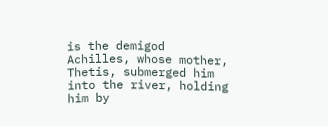is the demigod Achilles, whose mother, Thetis, submerged him into the river, holding him by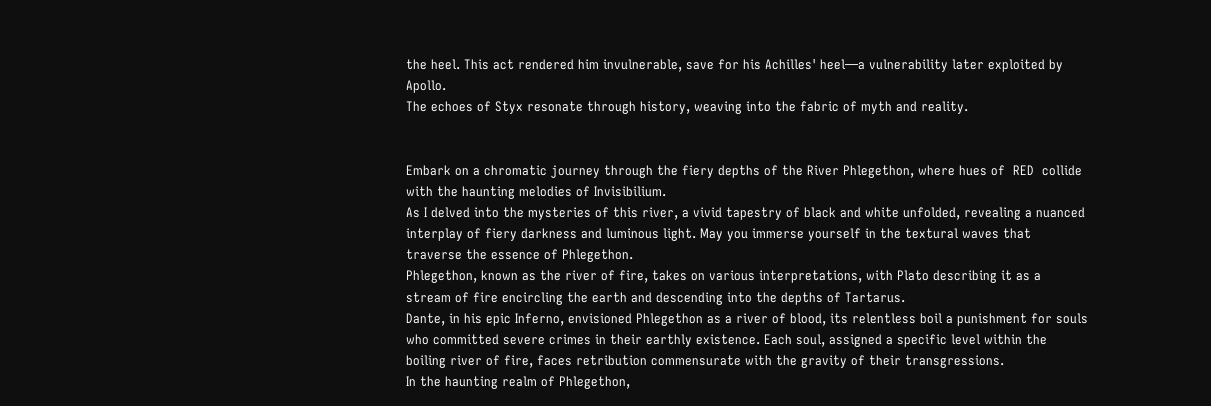the heel. This act rendered him invulnerable, save for his Achilles' heel—a vulnerability later exploited by Apollo.
The echoes of Styx resonate through history, weaving into the fabric of myth and reality.


Embark on a chromatic journey through the fiery depths of the River Phlegethon, where hues of  RED  collide with the haunting melodies of Invisibilium.
As I delved into the mysteries of this river, a vivid tapestry of black and white unfolded, revealing a nuanced interplay of fiery darkness and luminous light. May you immerse yourself in the textural waves that traverse the essence of Phlegethon.
Phlegethon, known as the river of fire, takes on various interpretations, with Plato describing it as a stream of fire encircling the earth and descending into the depths of Tartarus.
Dante, in his epic Inferno, envisioned Phlegethon as a river of blood, its relentless boil a punishment for souls who committed severe crimes in their earthly existence. Each soul, assigned a specific level within the boiling river of fire, faces retribution commensurate with the gravity of their transgressions.
In the haunting realm of Phlegethon,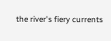the river's fiery currents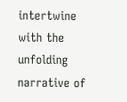intertwine with the unfolding narrative of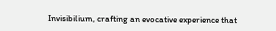Invisibilium, crafting an evocative experience that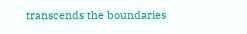transcends the boundaries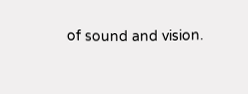of sound and vision.